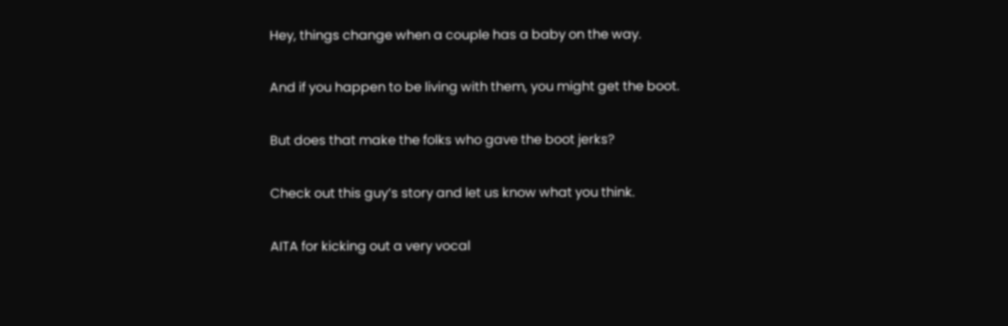Hey, things change when a couple has a baby on the way.

And if you happen to be living with them, you might get the boot.

But does that make the folks who gave the boot jerks?

Check out this guy’s story and let us know what you think.

AITA for kicking out a very vocal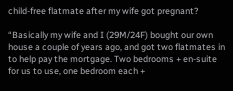child-free flatmate after my wife got pregnant?

“Basically my wife and I (29M/24F) bought our own house a couple of years ago, and got two flatmates in to help pay the mortgage. Two bedrooms + en-suite for us to use, one bedroom each +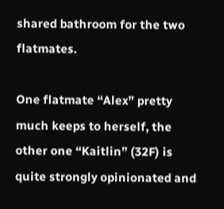shared bathroom for the two flatmates.

One flatmate “Alex” pretty much keeps to herself, the other one “Kaitlin” (32F) is quite strongly opinionated and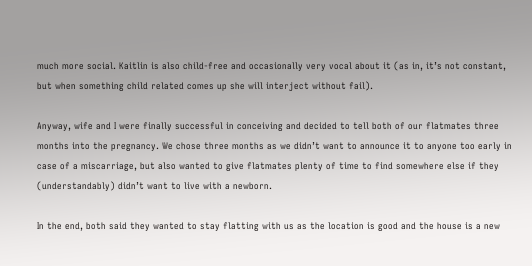much more social. Kaitlin is also child-free and occasionally very vocal about it (as in, it’s not constant, but when something child related comes up she will interject without fail).

Anyway, wife and I were finally successful in conceiving and decided to tell both of our flatmates three months into the pregnancy. We chose three months as we didn’t want to announce it to anyone too early in case of a miscarriage, but also wanted to give flatmates plenty of time to find somewhere else if they (understandably) didn’t want to live with a newborn.

In the end, both said they wanted to stay flatting with us as the location is good and the house is a new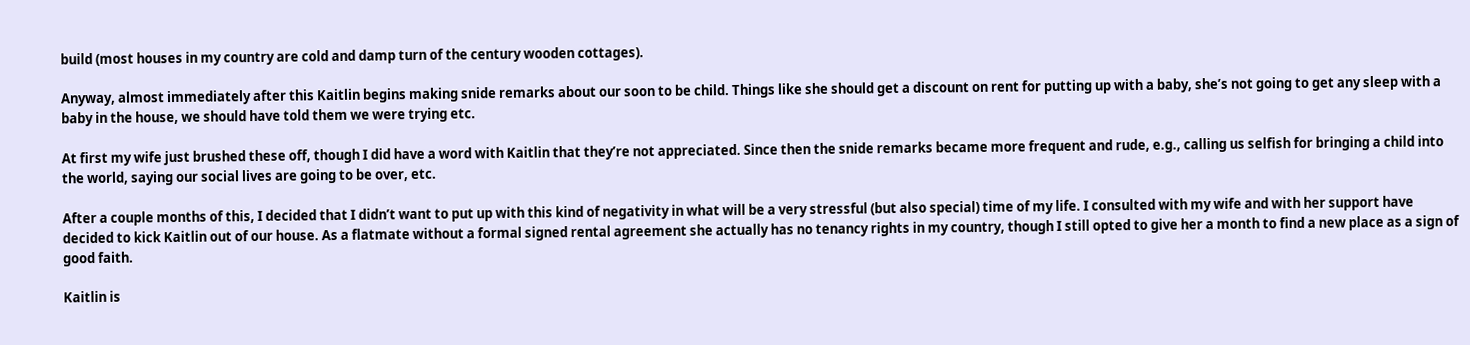build (most houses in my country are cold and damp turn of the century wooden cottages).

Anyway, almost immediately after this Kaitlin begins making snide remarks about our soon to be child. Things like she should get a discount on rent for putting up with a baby, she’s not going to get any sleep with a baby in the house, we should have told them we were trying etc.

At first my wife just brushed these off, though I did have a word with Kaitlin that they’re not appreciated. Since then the snide remarks became more frequent and rude, e.g., calling us selfish for bringing a child into the world, saying our social lives are going to be over, etc.

After a couple months of this, I decided that I didn’t want to put up with this kind of negativity in what will be a very stressful (but also special) time of my life. I consulted with my wife and with her support have decided to kick Kaitlin out of our house. As a flatmate without a formal signed rental agreement she actually has no tenancy rights in my country, though I still opted to give her a month to find a new place as a sign of good faith.

Kaitlin is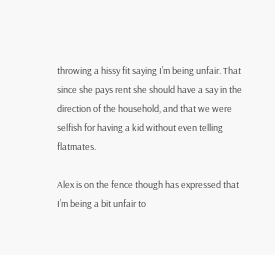throwing a hissy fit saying I’m being unfair. That since she pays rent she should have a say in the direction of the household, and that we were selfish for having a kid without even telling flatmates.

Alex is on the fence though has expressed that I’m being a bit unfair to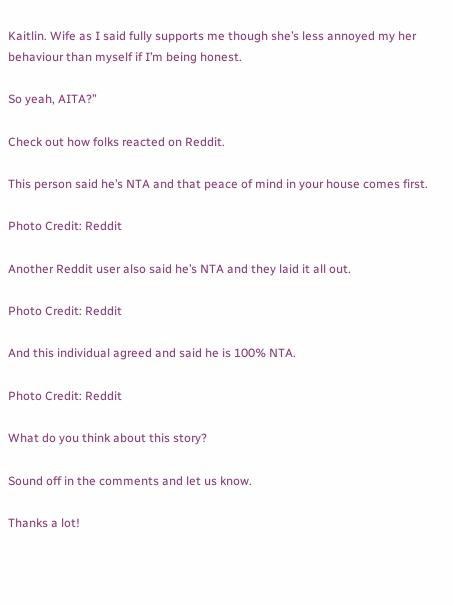Kaitlin. Wife as I said fully supports me though she’s less annoyed my her behaviour than myself if I’m being honest.

So yeah, AITA?”

Check out how folks reacted on Reddit.

This person said he’s NTA and that peace of mind in your house comes first.

Photo Credit: Reddit

Another Reddit user also said he’s NTA and they laid it all out.

Photo Credit: Reddit

And this individual agreed and said he is 100% NTA.

Photo Credit: Reddit

What do you think about this story?

Sound off in the comments and let us know.

Thanks a lot!